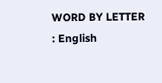WORD BY LETTER : English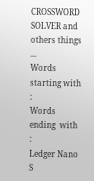CROSSWORD SOLVER and others things ...
Words starting with :
Words ending  with :
Ledger Nano S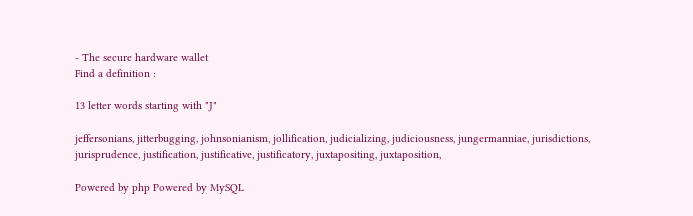- The secure hardware wallet
Find a definition :

13 letter words starting with "J"

jeffersonians, jitterbugging, johnsonianism, jollification, judicializing, judiciousness, jungermanniae, jurisdictions, jurisprudence, justification, justificative, justificatory, juxtapositing, juxtaposition,

Powered by php Powered by MySQL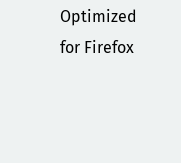Optimized for Firefox